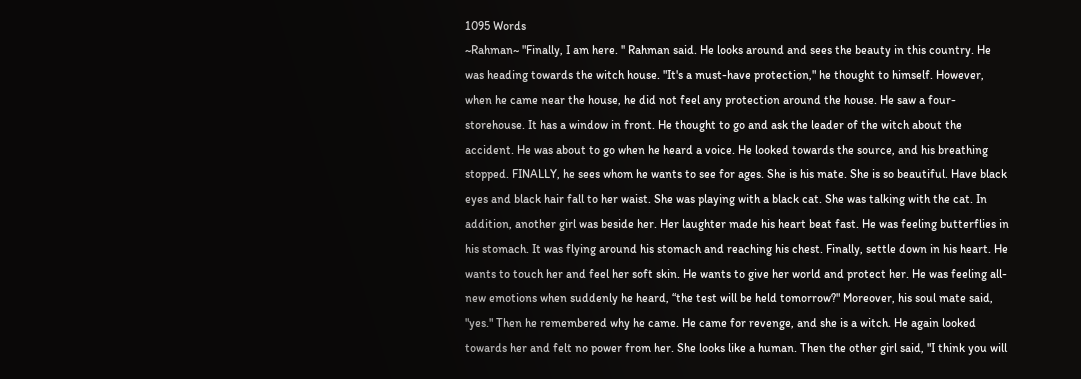1095 Words
~Rahman~ "Finally, I am here. '' Rahman said. He looks around and sees the beauty in this country. He was heading towards the witch house. "It's a must-have protection," he thought to himself. However, when he came near the house, he did not feel any protection around the house. He saw a four-storehouse. It has a window in front. He thought to go and ask the leader of the witch about the accident. He was about to go when he heard a voice. He looked towards the source, and his breathing stopped. FINALLY, he sees whom he wants to see for ages. She is his mate. She is so beautiful. Have black eyes and black hair fall to her waist. She was playing with a black cat. She was talking with the cat. In addition, another girl was beside her. Her laughter made his heart beat fast. He was feeling butterflies in his stomach. It was flying around his stomach and reaching his chest. Finally, settle down in his heart. He wants to touch her and feel her soft skin. He wants to give her world and protect her. He was feeling all-new emotions when suddenly he heard, “the test will be held tomorrow?" Moreover, his soul mate said, "yes." Then he remembered why he came. He came for revenge, and she is a witch. He again looked towards her and felt no power from her. She looks like a human. Then the other girl said, "I think you will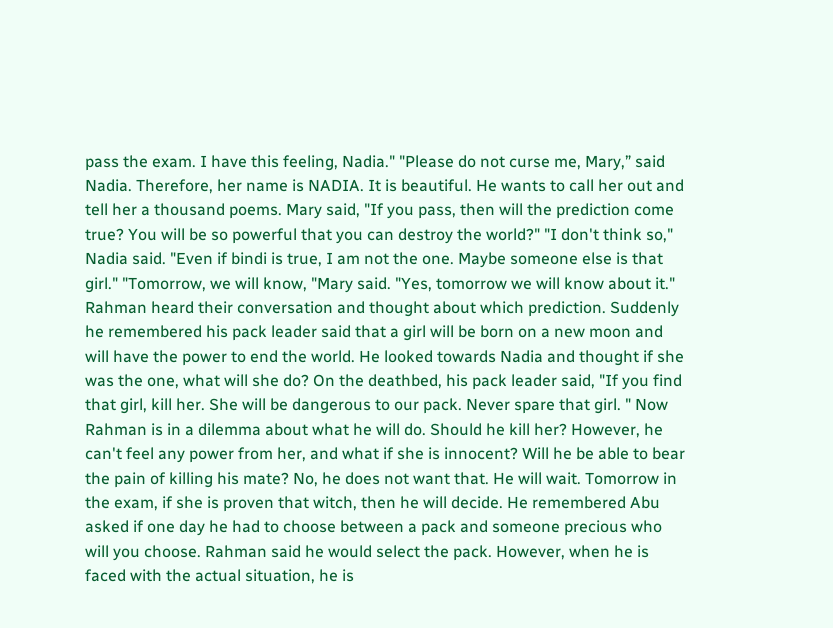pass the exam. I have this feeling, Nadia." "Please do not curse me, Mary,” said Nadia. Therefore, her name is NADIA. It is beautiful. He wants to call her out and tell her a thousand poems. Mary said, "If you pass, then will the prediction come true? You will be so powerful that you can destroy the world?" "I don't think so," Nadia said. "Even if bindi is true, I am not the one. Maybe someone else is that girl." "Tomorrow, we will know, "Mary said. "Yes, tomorrow we will know about it." Rahman heard their conversation and thought about which prediction. Suddenly he remembered his pack leader said that a girl will be born on a new moon and will have the power to end the world. He looked towards Nadia and thought if she was the one, what will she do? On the deathbed, his pack leader said, "If you find that girl, kill her. She will be dangerous to our pack. Never spare that girl. " Now Rahman is in a dilemma about what he will do. Should he kill her? However, he can't feel any power from her, and what if she is innocent? Will he be able to bear the pain of killing his mate? No, he does not want that. He will wait. Tomorrow in the exam, if she is proven that witch, then he will decide. He remembered Abu asked if one day he had to choose between a pack and someone precious who will you choose. Rahman said he would select the pack. However, when he is faced with the actual situation, he is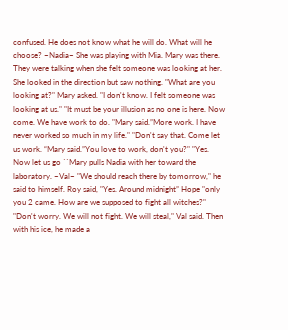confused. He does not know what he will do. What will he choose? ~Nadia~ She was playing with Mia. Mary was there. They were talking when she felt someone was looking at her. She looked in the direction but saw nothing. "What are you looking at?" Mary asked. "I don't know. I felt someone was looking at us." "It must be your illusion as no one is here. Now come. We have work to do. "Mary said.”More work. I have never worked so much in my life." "Don't say that. Come let us work. “Mary said.”You love to work, don't you?" "Yes. Now let us go ``Mary pulls Nadia with her toward the laboratory. ~Val~ "We should reach there by tomorrow," he said to himself. Roy said, "Yes. Around midnight” Hope "only you 2 came. How are we supposed to fight all witches?" "Don't worry. We will not fight. We will steal," Val said. Then with his ice, he made a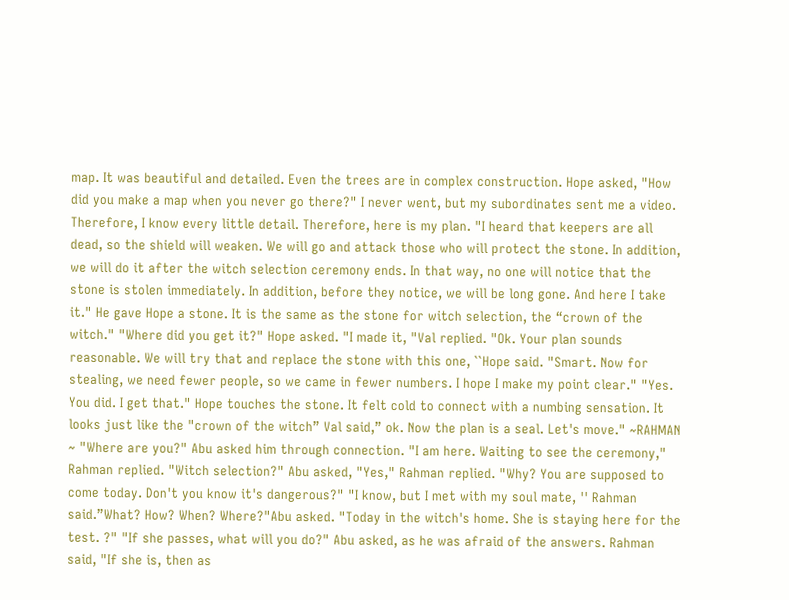map. It was beautiful and detailed. Even the trees are in complex construction. Hope asked, "How did you make a map when you never go there?" I never went, but my subordinates sent me a video. Therefore, I know every little detail. Therefore, here is my plan. "I heard that keepers are all dead, so the shield will weaken. We will go and attack those who will protect the stone. In addition, we will do it after the witch selection ceremony ends. In that way, no one will notice that the stone is stolen immediately. In addition, before they notice, we will be long gone. And here I take it." He gave Hope a stone. It is the same as the stone for witch selection, the “crown of the witch." "Where did you get it?" Hope asked. "I made it, "Val replied. "Ok. Your plan sounds reasonable. We will try that and replace the stone with this one, ``Hope said. "Smart. Now for stealing, we need fewer people, so we came in fewer numbers. I hope I make my point clear." "Yes. You did. I get that." Hope touches the stone. It felt cold to connect with a numbing sensation. It looks just like the "crown of the witch” Val said,” ok. Now the plan is a seal. Let's move." ~RAHMAN ~ "Where are you?" Abu asked him through connection. "I am here. Waiting to see the ceremony," Rahman replied. "Witch selection?" Abu asked, "Yes," Rahman replied. "Why? You are supposed to come today. Don't you know it's dangerous?" "I know, but I met with my soul mate, '' Rahman said.”What? How? When? Where?"Abu asked. "Today in the witch's home. She is staying here for the test. ?" "If she passes, what will you do?" Abu asked, as he was afraid of the answers. Rahman said, "If she is, then as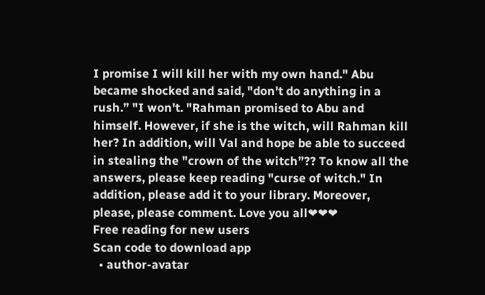I promise I will kill her with my own hand." Abu became shocked and said, "don't do anything in a rush.” "I won't. "Rahman promised to Abu and himself. However, if she is the witch, will Rahman kill her? In addition, will Val and hope be able to succeed in stealing the "crown of the witch”?? To know all the answers, please keep reading "curse of witch." In addition, please add it to your library. Moreover, please, please comment. Love you all❤❤❤
Free reading for new users
Scan code to download app
  • author-avatar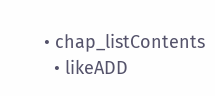• chap_listContents
  • likeADD